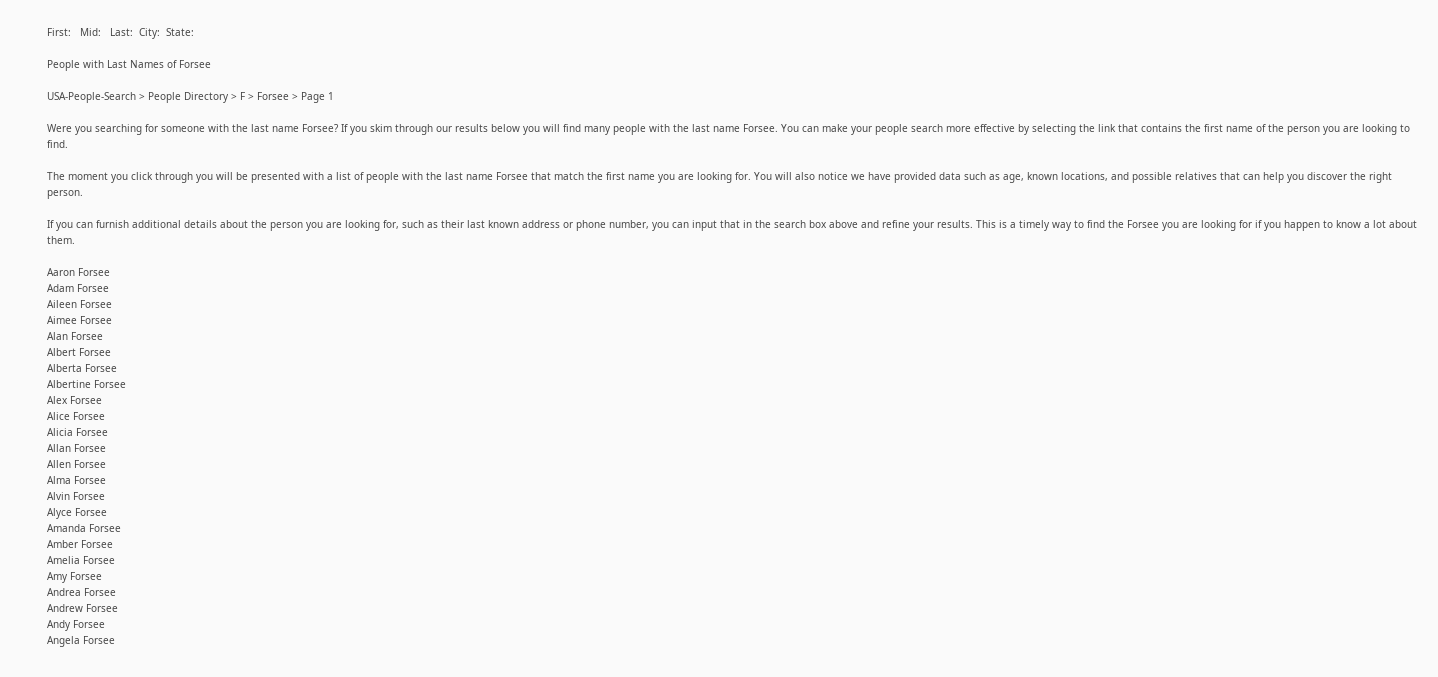First:   Mid:   Last:  City:  State:

People with Last Names of Forsee

USA-People-Search > People Directory > F > Forsee > Page 1

Were you searching for someone with the last name Forsee? If you skim through our results below you will find many people with the last name Forsee. You can make your people search more effective by selecting the link that contains the first name of the person you are looking to find.

The moment you click through you will be presented with a list of people with the last name Forsee that match the first name you are looking for. You will also notice we have provided data such as age, known locations, and possible relatives that can help you discover the right person.

If you can furnish additional details about the person you are looking for, such as their last known address or phone number, you can input that in the search box above and refine your results. This is a timely way to find the Forsee you are looking for if you happen to know a lot about them.

Aaron Forsee
Adam Forsee
Aileen Forsee
Aimee Forsee
Alan Forsee
Albert Forsee
Alberta Forsee
Albertine Forsee
Alex Forsee
Alice Forsee
Alicia Forsee
Allan Forsee
Allen Forsee
Alma Forsee
Alvin Forsee
Alyce Forsee
Amanda Forsee
Amber Forsee
Amelia Forsee
Amy Forsee
Andrea Forsee
Andrew Forsee
Andy Forsee
Angela Forsee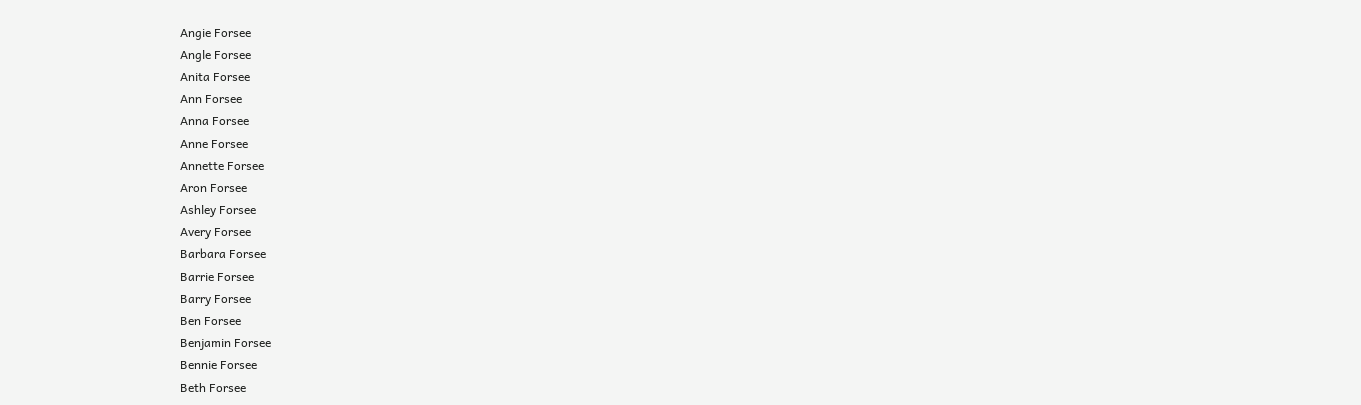Angie Forsee
Angle Forsee
Anita Forsee
Ann Forsee
Anna Forsee
Anne Forsee
Annette Forsee
Aron Forsee
Ashley Forsee
Avery Forsee
Barbara Forsee
Barrie Forsee
Barry Forsee
Ben Forsee
Benjamin Forsee
Bennie Forsee
Beth Forsee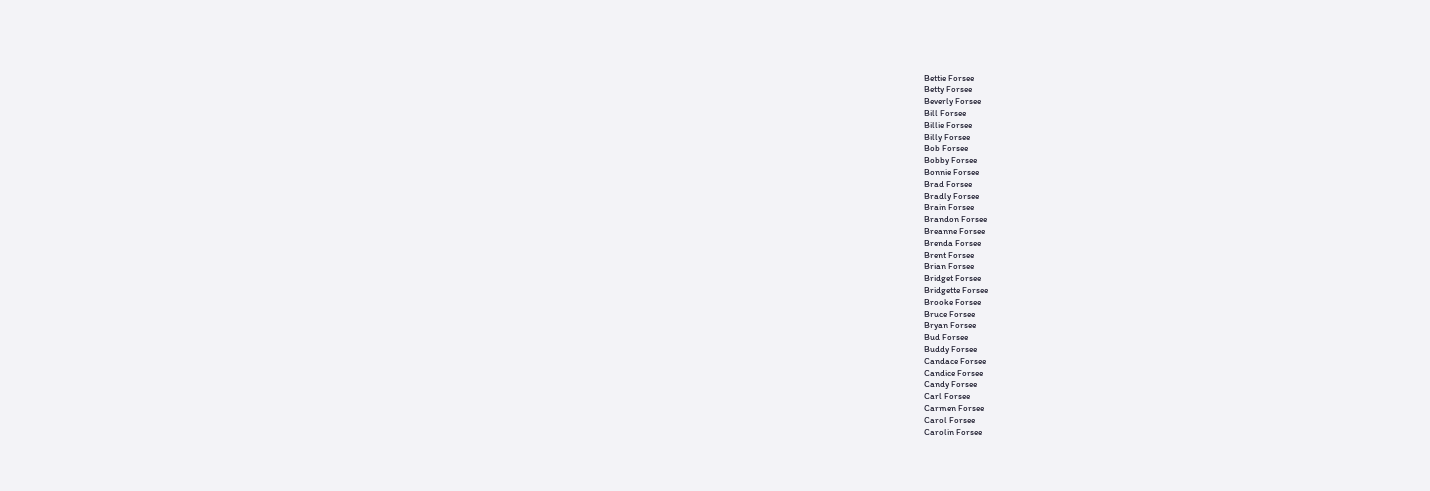Bettie Forsee
Betty Forsee
Beverly Forsee
Bill Forsee
Billie Forsee
Billy Forsee
Bob Forsee
Bobby Forsee
Bonnie Forsee
Brad Forsee
Bradly Forsee
Brain Forsee
Brandon Forsee
Breanne Forsee
Brenda Forsee
Brent Forsee
Brian Forsee
Bridget Forsee
Bridgette Forsee
Brooke Forsee
Bruce Forsee
Bryan Forsee
Bud Forsee
Buddy Forsee
Candace Forsee
Candice Forsee
Candy Forsee
Carl Forsee
Carmen Forsee
Carol Forsee
Carolin Forsee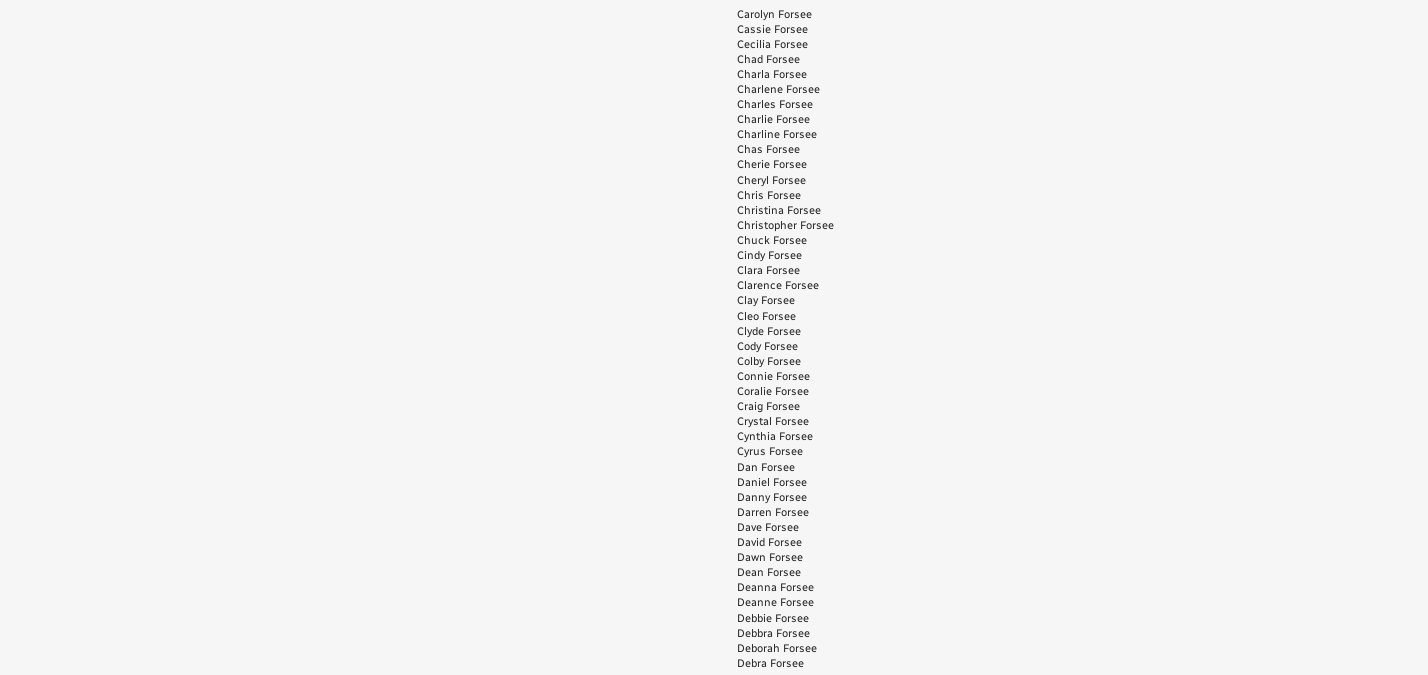Carolyn Forsee
Cassie Forsee
Cecilia Forsee
Chad Forsee
Charla Forsee
Charlene Forsee
Charles Forsee
Charlie Forsee
Charline Forsee
Chas Forsee
Cherie Forsee
Cheryl Forsee
Chris Forsee
Christina Forsee
Christopher Forsee
Chuck Forsee
Cindy Forsee
Clara Forsee
Clarence Forsee
Clay Forsee
Cleo Forsee
Clyde Forsee
Cody Forsee
Colby Forsee
Connie Forsee
Coralie Forsee
Craig Forsee
Crystal Forsee
Cynthia Forsee
Cyrus Forsee
Dan Forsee
Daniel Forsee
Danny Forsee
Darren Forsee
Dave Forsee
David Forsee
Dawn Forsee
Dean Forsee
Deanna Forsee
Deanne Forsee
Debbie Forsee
Debbra Forsee
Deborah Forsee
Debra Forsee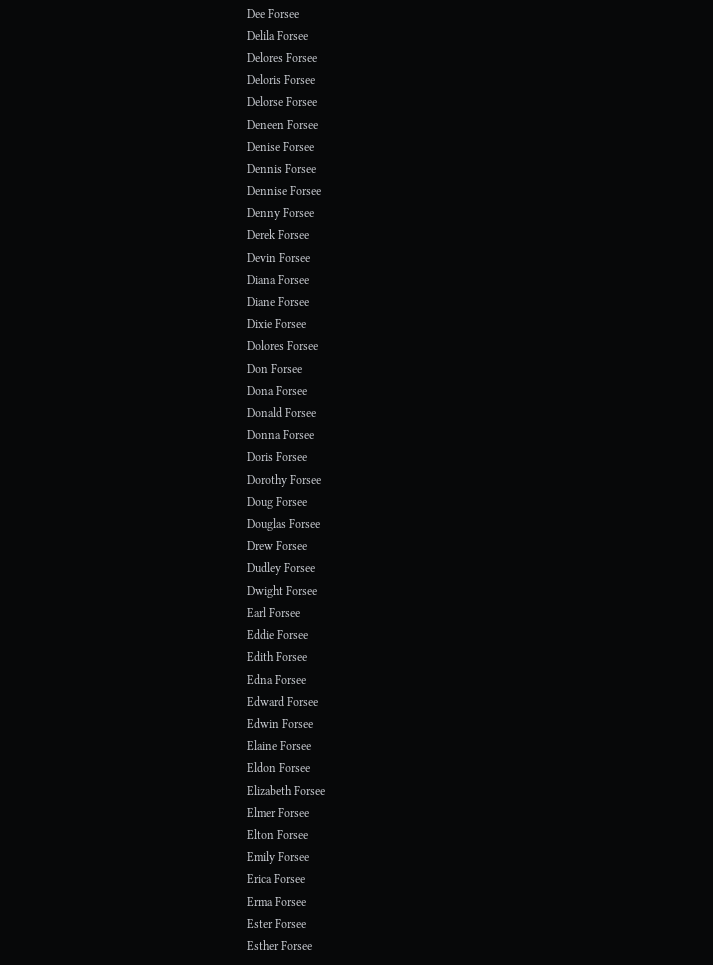Dee Forsee
Delila Forsee
Delores Forsee
Deloris Forsee
Delorse Forsee
Deneen Forsee
Denise Forsee
Dennis Forsee
Dennise Forsee
Denny Forsee
Derek Forsee
Devin Forsee
Diana Forsee
Diane Forsee
Dixie Forsee
Dolores Forsee
Don Forsee
Dona Forsee
Donald Forsee
Donna Forsee
Doris Forsee
Dorothy Forsee
Doug Forsee
Douglas Forsee
Drew Forsee
Dudley Forsee
Dwight Forsee
Earl Forsee
Eddie Forsee
Edith Forsee
Edna Forsee
Edward Forsee
Edwin Forsee
Elaine Forsee
Eldon Forsee
Elizabeth Forsee
Elmer Forsee
Elton Forsee
Emily Forsee
Erica Forsee
Erma Forsee
Ester Forsee
Esther Forsee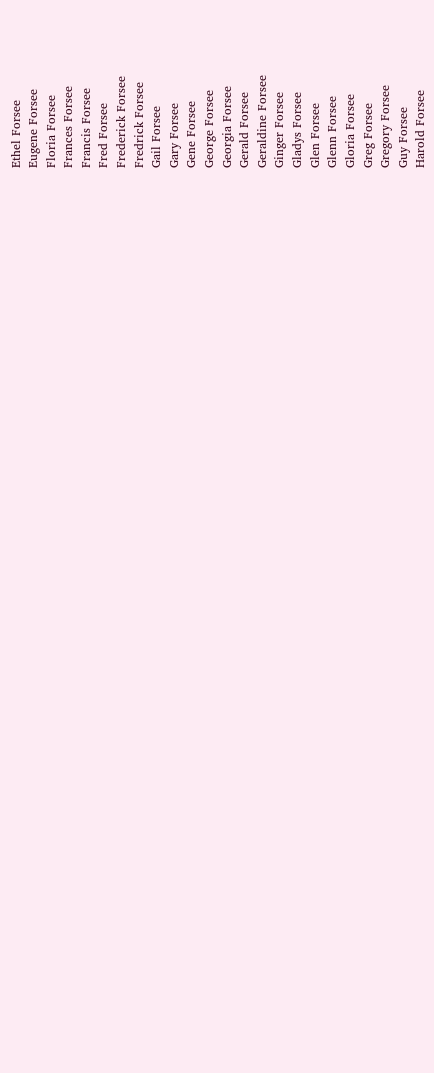Ethel Forsee
Eugene Forsee
Floria Forsee
Frances Forsee
Francis Forsee
Fred Forsee
Frederick Forsee
Fredrick Forsee
Gail Forsee
Gary Forsee
Gene Forsee
George Forsee
Georgia Forsee
Gerald Forsee
Geraldine Forsee
Ginger Forsee
Gladys Forsee
Glen Forsee
Glenn Forsee
Gloria Forsee
Greg Forsee
Gregory Forsee
Guy Forsee
Harold Forsee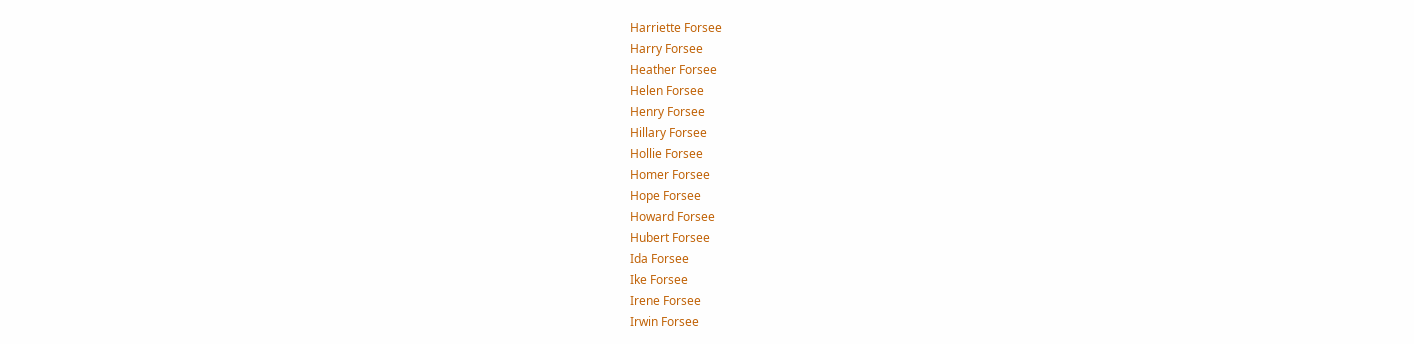Harriette Forsee
Harry Forsee
Heather Forsee
Helen Forsee
Henry Forsee
Hillary Forsee
Hollie Forsee
Homer Forsee
Hope Forsee
Howard Forsee
Hubert Forsee
Ida Forsee
Ike Forsee
Irene Forsee
Irwin Forsee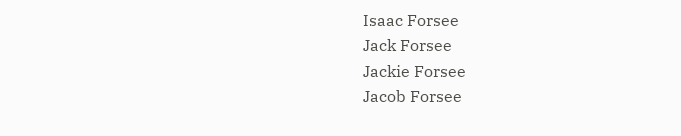Isaac Forsee
Jack Forsee
Jackie Forsee
Jacob Forsee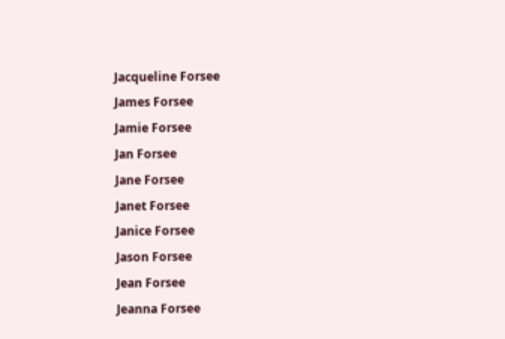Jacqueline Forsee
James Forsee
Jamie Forsee
Jan Forsee
Jane Forsee
Janet Forsee
Janice Forsee
Jason Forsee
Jean Forsee
Jeanna Forsee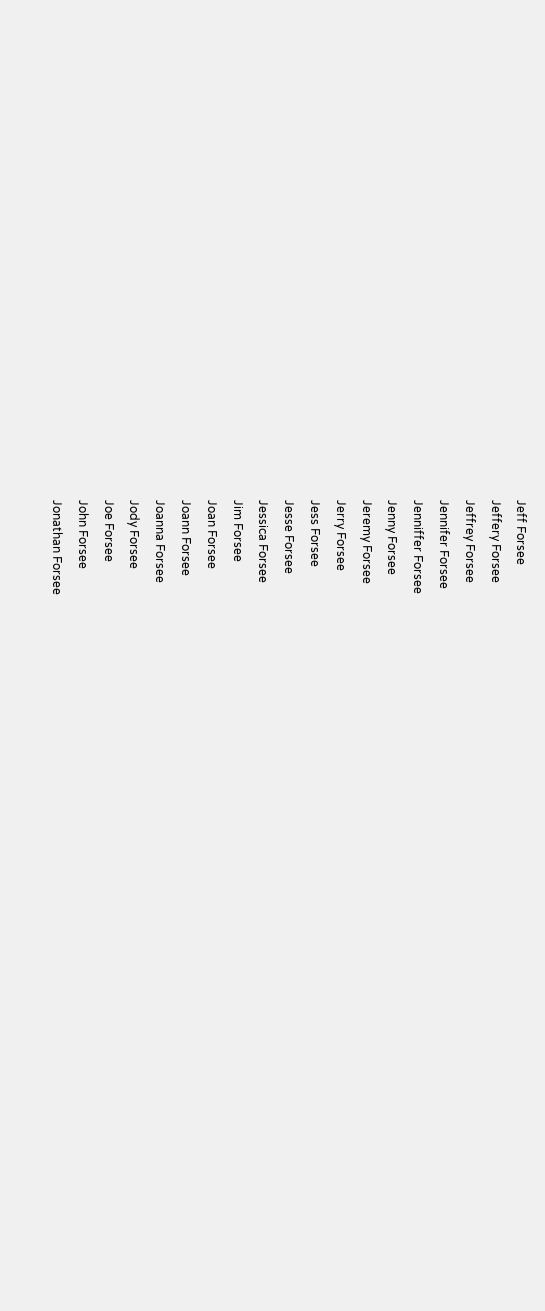Jeff Forsee
Jeffery Forsee
Jeffrey Forsee
Jennifer Forsee
Jenniffer Forsee
Jenny Forsee
Jeremy Forsee
Jerry Forsee
Jess Forsee
Jesse Forsee
Jessica Forsee
Jim Forsee
Joan Forsee
Joann Forsee
Joanna Forsee
Jody Forsee
Joe Forsee
John Forsee
Jonathan Forsee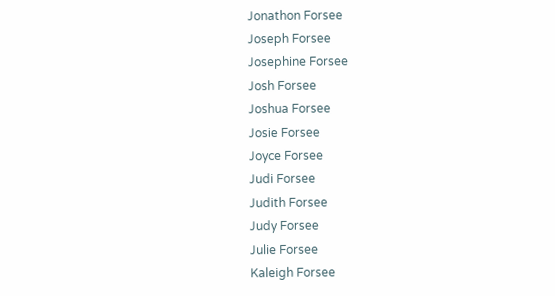Jonathon Forsee
Joseph Forsee
Josephine Forsee
Josh Forsee
Joshua Forsee
Josie Forsee
Joyce Forsee
Judi Forsee
Judith Forsee
Judy Forsee
Julie Forsee
Kaleigh Forsee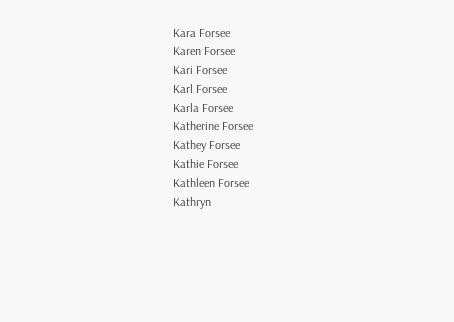Kara Forsee
Karen Forsee
Kari Forsee
Karl Forsee
Karla Forsee
Katherine Forsee
Kathey Forsee
Kathie Forsee
Kathleen Forsee
Kathryn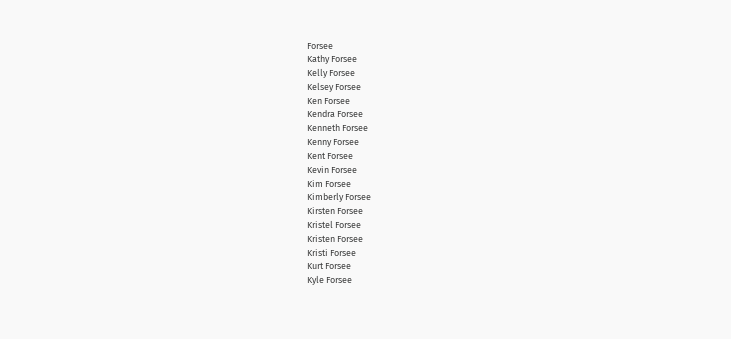Forsee
Kathy Forsee
Kelly Forsee
Kelsey Forsee
Ken Forsee
Kendra Forsee
Kenneth Forsee
Kenny Forsee
Kent Forsee
Kevin Forsee
Kim Forsee
Kimberly Forsee
Kirsten Forsee
Kristel Forsee
Kristen Forsee
Kristi Forsee
Kurt Forsee
Kyle Forsee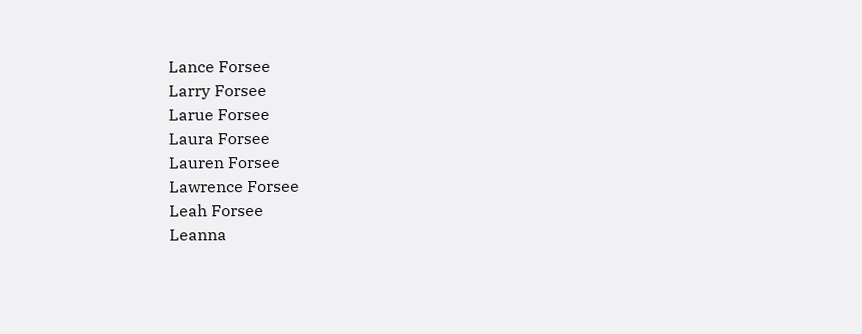Lance Forsee
Larry Forsee
Larue Forsee
Laura Forsee
Lauren Forsee
Lawrence Forsee
Leah Forsee
Leanna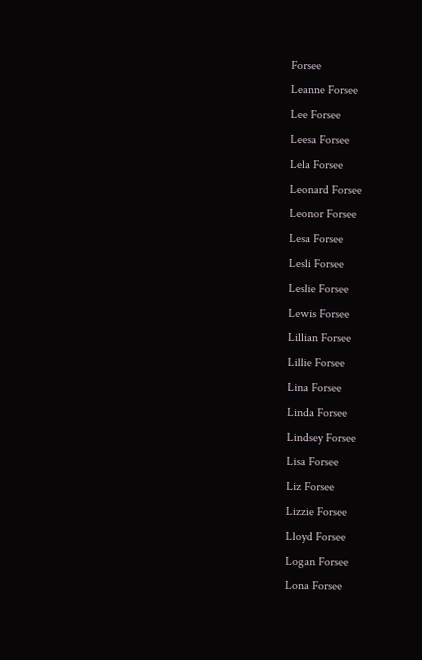Forsee
Leanne Forsee
Lee Forsee
Leesa Forsee
Lela Forsee
Leonard Forsee
Leonor Forsee
Lesa Forsee
Lesli Forsee
Leslie Forsee
Lewis Forsee
Lillian Forsee
Lillie Forsee
Lina Forsee
Linda Forsee
Lindsey Forsee
Lisa Forsee
Liz Forsee
Lizzie Forsee
Lloyd Forsee
Logan Forsee
Lona Forsee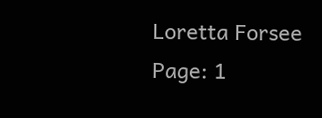Loretta Forsee
Page: 1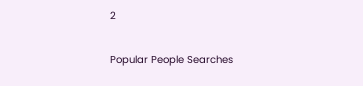2

Popular People Searches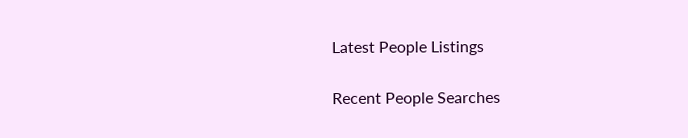Latest People Listings

Recent People Searches